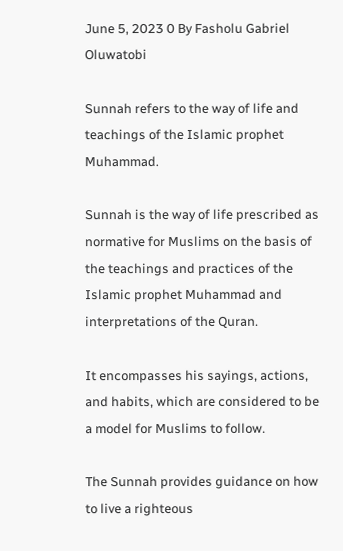June 5, 2023 0 By Fasholu Gabriel Oluwatobi

Sunnah refers to the way of life and teachings of the Islamic prophet Muhammad.

Sunnah is the way of life prescribed as normative for Muslims on the basis of the teachings and practices of the Islamic prophet Muhammad and interpretations of the Quran.

It encompasses his sayings, actions, and habits, which are considered to be a model for Muslims to follow.

The Sunnah provides guidance on how to live a righteous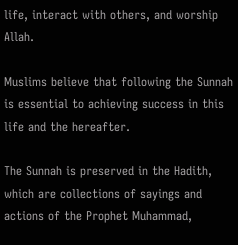life, interact with others, and worship Allah.

Muslims believe that following the Sunnah is essential to achieving success in this life and the hereafter.

The Sunnah is preserved in the Hadith, which are collections of sayings and actions of the Prophet Muhammad,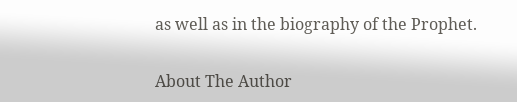as well as in the biography of the Prophet.

About The Author